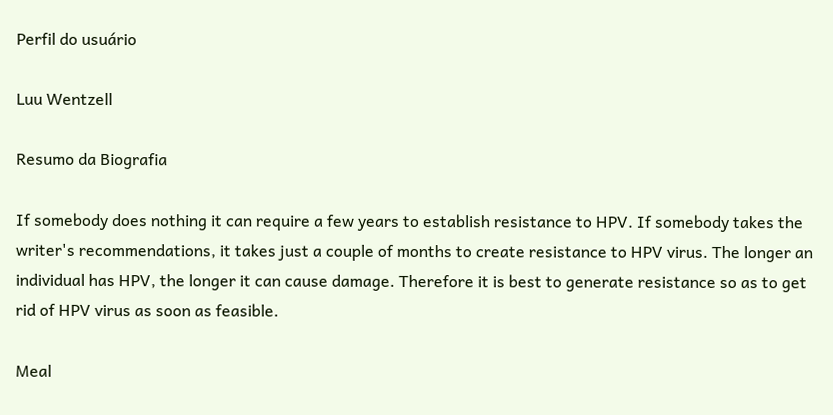Perfil do usuário

Luu Wentzell

Resumo da Biografia

If somebody does nothing it can require a few years to establish resistance to HPV. If somebody takes the writer's recommendations, it takes just a couple of months to create resistance to HPV virus. The longer an individual has HPV, the longer it can cause damage. Therefore it is best to generate resistance so as to get rid of HPV virus as soon as feasible.

Meal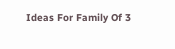Ideas For Family Of 3